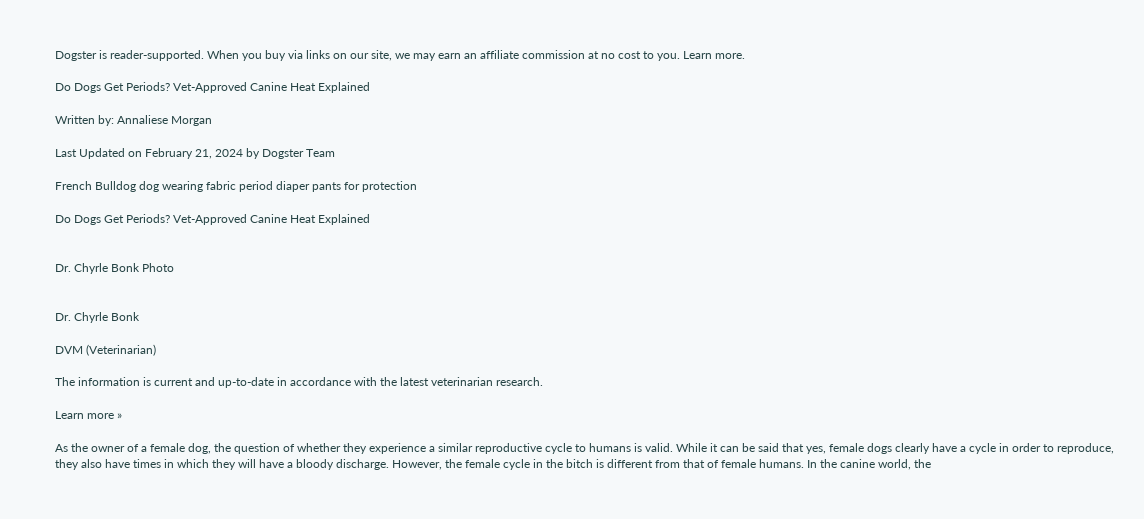Dogster is reader-supported. When you buy via links on our site, we may earn an affiliate commission at no cost to you. Learn more.

Do Dogs Get Periods? Vet-Approved Canine Heat Explained

Written by: Annaliese Morgan

Last Updated on February 21, 2024 by Dogster Team

French Bulldog dog wearing fabric period diaper pants for protection

Do Dogs Get Periods? Vet-Approved Canine Heat Explained


Dr. Chyrle Bonk Photo


Dr. Chyrle Bonk

DVM (Veterinarian)

The information is current and up-to-date in accordance with the latest veterinarian research.

Learn more »

As the owner of a female dog, the question of whether they experience a similar reproductive cycle to humans is valid. While it can be said that yes, female dogs clearly have a cycle in order to reproduce, they also have times in which they will have a bloody discharge. However, the female cycle in the bitch is different from that of female humans. In the canine world, the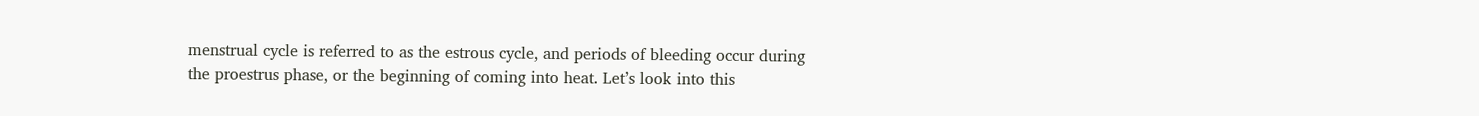menstrual cycle is referred to as the estrous cycle, and periods of bleeding occur during the proestrus phase, or the beginning of coming into heat. Let’s look into this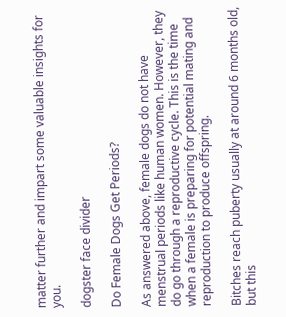matter further and impart some valuable insights for you.

dogster face divider

Do Female Dogs Get Periods?

As answered above, female dogs do not have menstrual periods like human women. However, they do go through a reproductive cycle. This is the time when a female is preparing for potential mating and reproduction to produce offspring.

Bitches reach puberty usually at around 6 months old, but this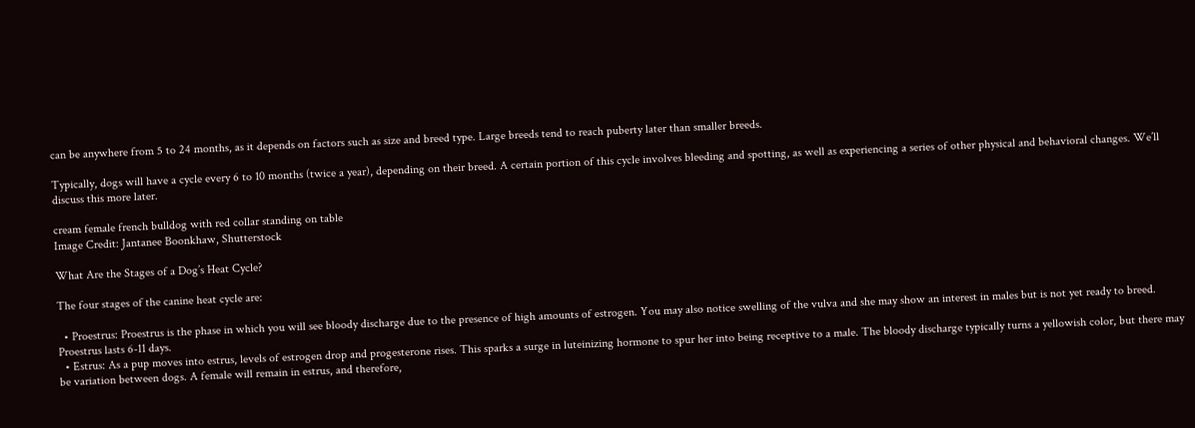can be anywhere from 5 to 24 months, as it depends on factors such as size and breed type. Large breeds tend to reach puberty later than smaller breeds.

Typically, dogs will have a cycle every 6 to 10 months (twice a year), depending on their breed. A certain portion of this cycle involves bleeding and spotting, as well as experiencing a series of other physical and behavioral changes. We’ll discuss this more later.

cream female french bulldog with red collar standing on table
Image Credit: Jantanee Boonkhaw, Shutterstock

What Are the Stages of a Dog’s Heat Cycle?

The four stages of the canine heat cycle are:

  • Proestrus: Proestrus is the phase in which you will see bloody discharge due to the presence of high amounts of estrogen. You may also notice swelling of the vulva and she may show an interest in males but is not yet ready to breed. Proestrus lasts 6-11 days.
  • Estrus: As a pup moves into estrus, levels of estrogen drop and progesterone rises. This sparks a surge in luteinizing hormone to spur her into being receptive to a male. The bloody discharge typically turns a yellowish color, but there may be variation between dogs. A female will remain in estrus, and therefore,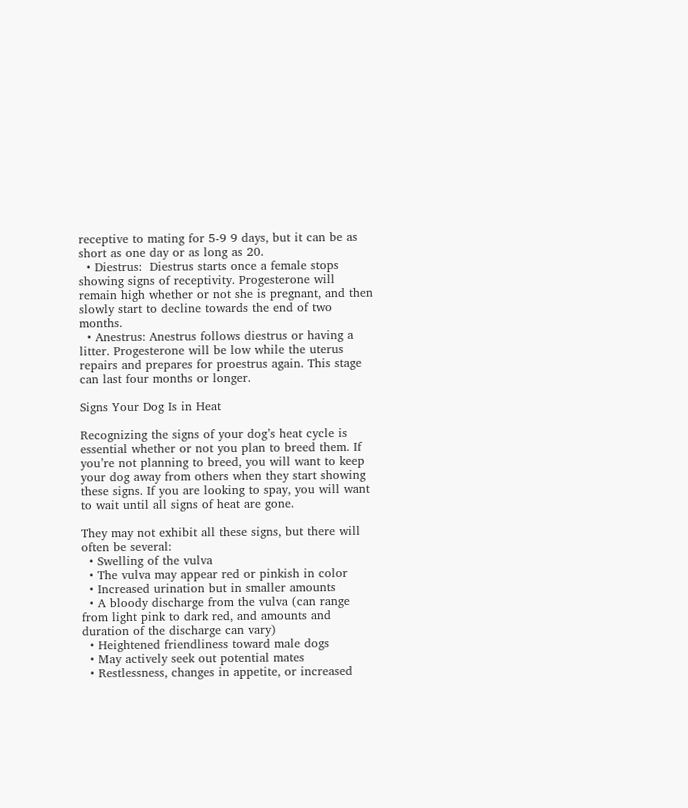receptive to mating for 5-9 9 days, but it can be as short as one day or as long as 20.
  • Diestrus:  Diestrus starts once a female stops showing signs of receptivity. Progesterone will remain high whether or not she is pregnant, and then slowly start to decline towards the end of two months.
  • Anestrus: Anestrus follows diestrus or having a litter. Progesterone will be low while the uterus repairs and prepares for proestrus again. This stage can last four months or longer.

Signs Your Dog Is in Heat

Recognizing the signs of your dog’s heat cycle is essential whether or not you plan to breed them. If you’re not planning to breed, you will want to keep your dog away from others when they start showing these signs. If you are looking to spay, you will want to wait until all signs of heat are gone.

They may not exhibit all these signs, but there will often be several:
  • Swelling of the vulva
  • The vulva may appear red or pinkish in color
  • Increased urination but in smaller amounts
  • A bloody discharge from the vulva (can range from light pink to dark red, and amounts and duration of the discharge can vary)
  • Heightened friendliness toward male dogs
  • May actively seek out potential mates
  • Restlessness, changes in appetite, or increased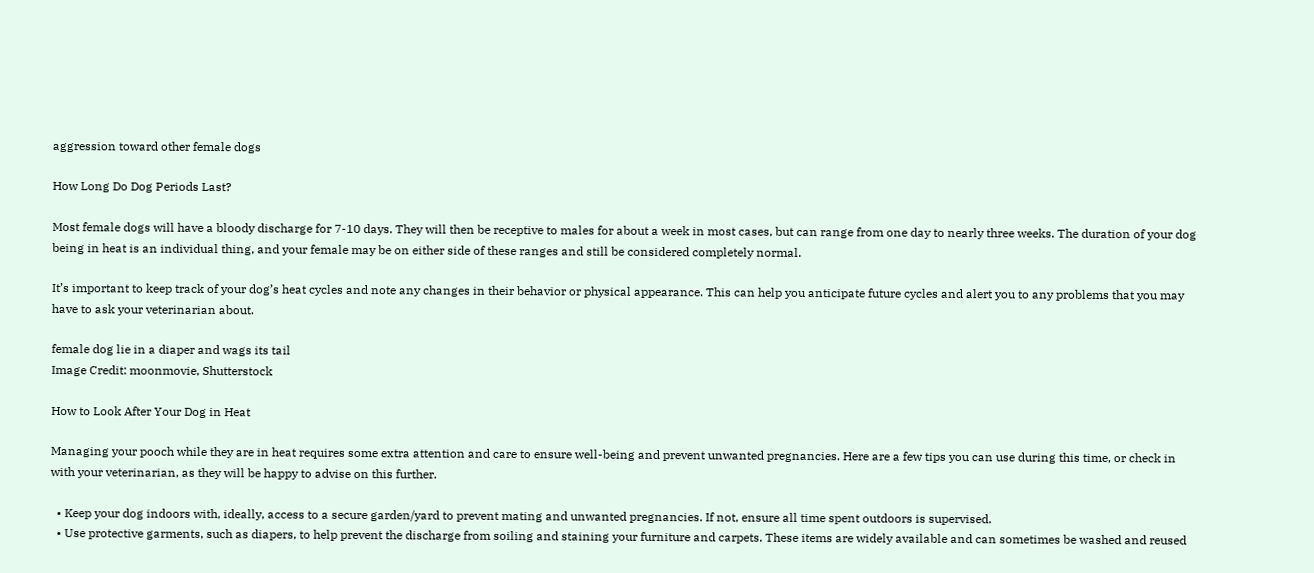aggression toward other female dogs

How Long Do Dog Periods Last?

Most female dogs will have a bloody discharge for 7-10 days. They will then be receptive to males for about a week in most cases, but can range from one day to nearly three weeks. The duration of your dog being in heat is an individual thing, and your female may be on either side of these ranges and still be considered completely normal.

It’s important to keep track of your dog’s heat cycles and note any changes in their behavior or physical appearance. This can help you anticipate future cycles and alert you to any problems that you may have to ask your veterinarian about.

female dog lie in a diaper and wags its tail
Image Credit: moonmovie, Shutterstock

How to Look After Your Dog in Heat

Managing your pooch while they are in heat requires some extra attention and care to ensure well-being and prevent unwanted pregnancies. Here are a few tips you can use during this time, or check in with your veterinarian, as they will be happy to advise on this further.

  • Keep your dog indoors with, ideally, access to a secure garden/yard to prevent mating and unwanted pregnancies. If not, ensure all time spent outdoors is supervised.
  • Use protective garments, such as diapers, to help prevent the discharge from soiling and staining your furniture and carpets. These items are widely available and can sometimes be washed and reused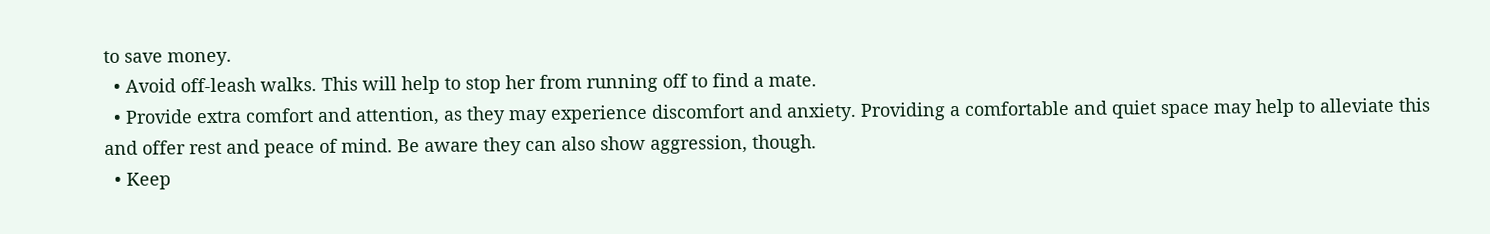to save money.
  • Avoid off-leash walks. This will help to stop her from running off to find a mate.
  • Provide extra comfort and attention, as they may experience discomfort and anxiety. Providing a comfortable and quiet space may help to alleviate this and offer rest and peace of mind. Be aware they can also show aggression, though.
  • Keep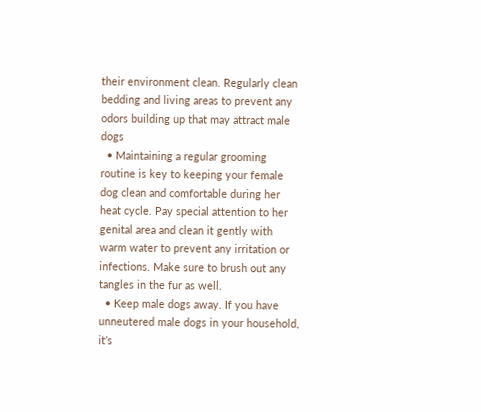their environment clean. Regularly clean bedding and living areas to prevent any odors building up that may attract male dogs
  • Maintaining a regular grooming routine is key to keeping your female dog clean and comfortable during her heat cycle. Pay special attention to her genital area and clean it gently with warm water to prevent any irritation or infections. Make sure to brush out any tangles in the fur as well.
  • Keep male dogs away. If you have unneutered male dogs in your household, it’s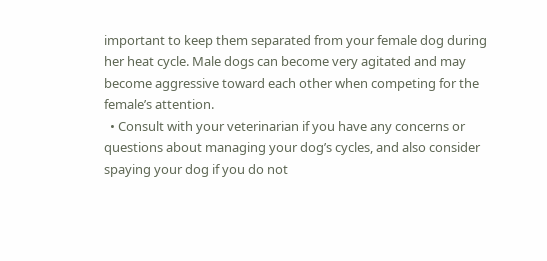important to keep them separated from your female dog during her heat cycle. Male dogs can become very agitated and may become aggressive toward each other when competing for the female’s attention.
  • Consult with your veterinarian if you have any concerns or questions about managing your dog’s cycles, and also consider spaying your dog if you do not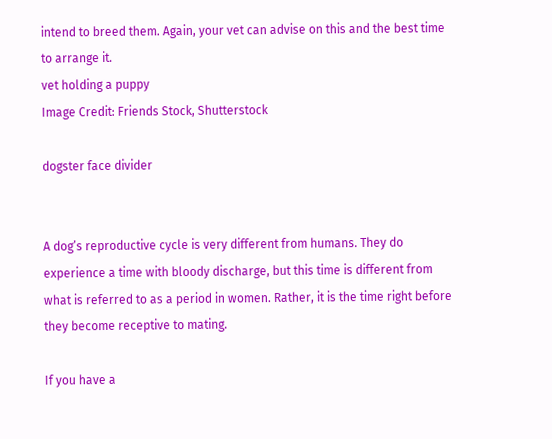intend to breed them. Again, your vet can advise on this and the best time to arrange it.
vet holding a puppy
Image Credit: Friends Stock, Shutterstock

dogster face divider


A dog’s reproductive cycle is very different from humans. They do experience a time with bloody discharge, but this time is different from what is referred to as a period in women. Rather, it is the time right before they become receptive to mating.

If you have a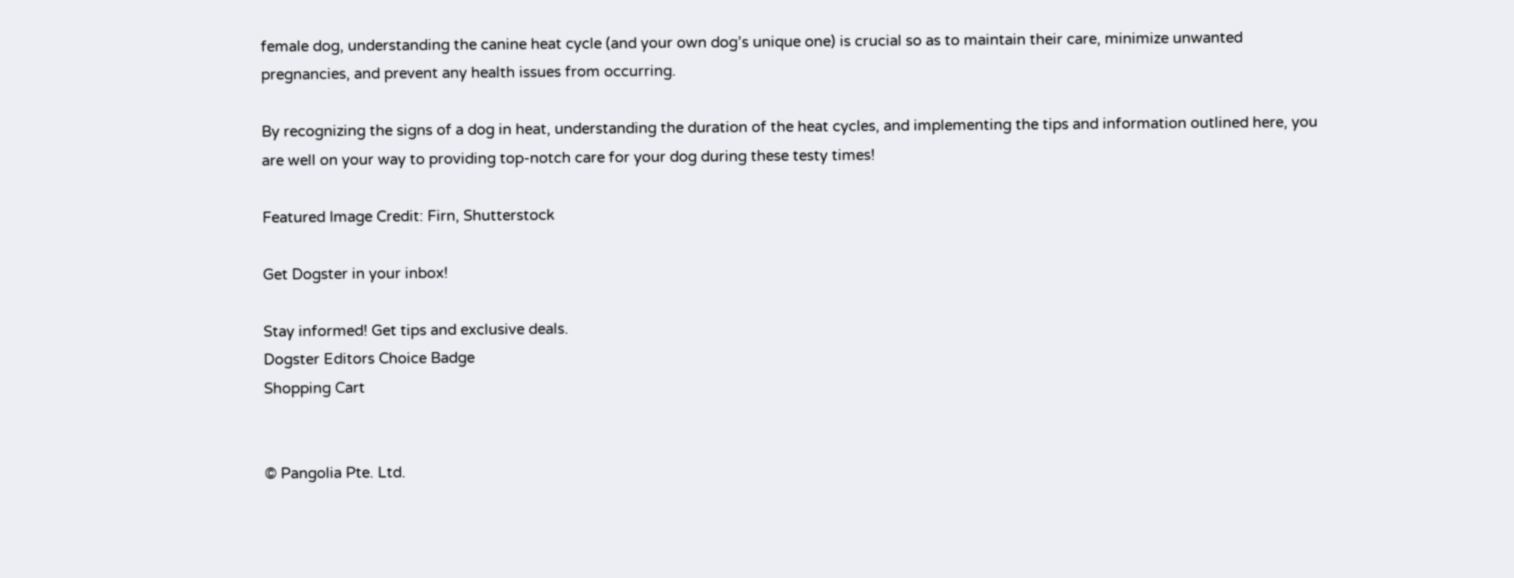female dog, understanding the canine heat cycle (and your own dog’s unique one) is crucial so as to maintain their care, minimize unwanted pregnancies, and prevent any health issues from occurring.

By recognizing the signs of a dog in heat, understanding the duration of the heat cycles, and implementing the tips and information outlined here, you are well on your way to providing top-notch care for your dog during these testy times!

Featured Image Credit: Firn, Shutterstock

Get Dogster in your inbox!

Stay informed! Get tips and exclusive deals.
Dogster Editors Choice Badge
Shopping Cart


© Pangolia Pte. Ltd.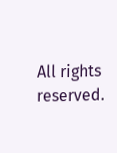All rights reserved.